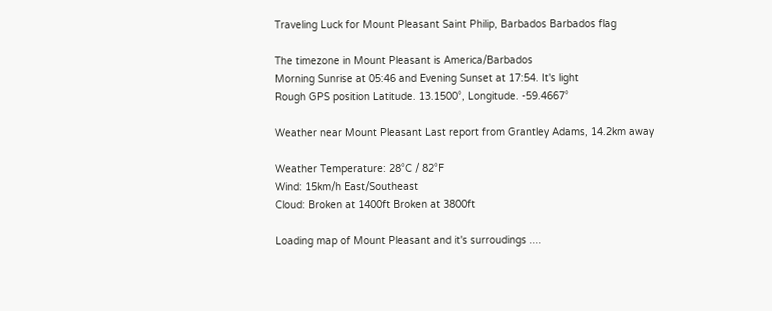Traveling Luck for Mount Pleasant Saint Philip, Barbados Barbados flag

The timezone in Mount Pleasant is America/Barbados
Morning Sunrise at 05:46 and Evening Sunset at 17:54. It's light
Rough GPS position Latitude. 13.1500°, Longitude. -59.4667°

Weather near Mount Pleasant Last report from Grantley Adams, 14.2km away

Weather Temperature: 28°C / 82°F
Wind: 15km/h East/Southeast
Cloud: Broken at 1400ft Broken at 3800ft

Loading map of Mount Pleasant and it's surroudings ....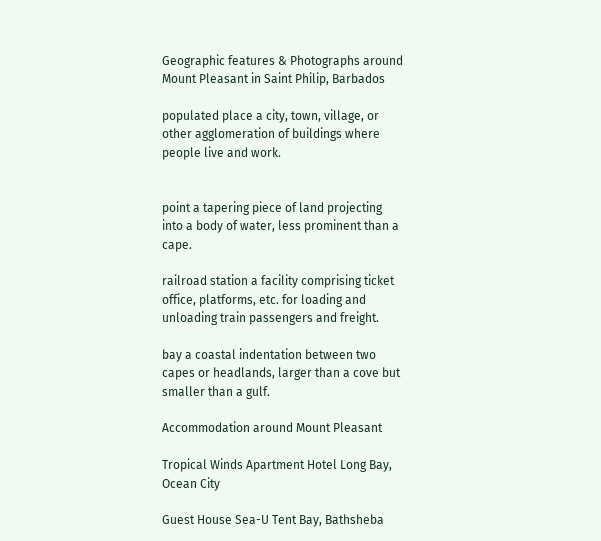Geographic features & Photographs around Mount Pleasant in Saint Philip, Barbados

populated place a city, town, village, or other agglomeration of buildings where people live and work.


point a tapering piece of land projecting into a body of water, less prominent than a cape.

railroad station a facility comprising ticket office, platforms, etc. for loading and unloading train passengers and freight.

bay a coastal indentation between two capes or headlands, larger than a cove but smaller than a gulf.

Accommodation around Mount Pleasant

Tropical Winds Apartment Hotel Long Bay, Ocean City

Guest House Sea-U Tent Bay, Bathsheba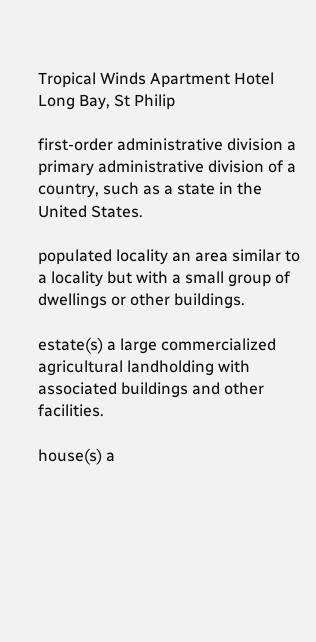Tropical Winds Apartment Hotel Long Bay, St Philip

first-order administrative division a primary administrative division of a country, such as a state in the United States.

populated locality an area similar to a locality but with a small group of dwellings or other buildings.

estate(s) a large commercialized agricultural landholding with associated buildings and other facilities.

house(s) a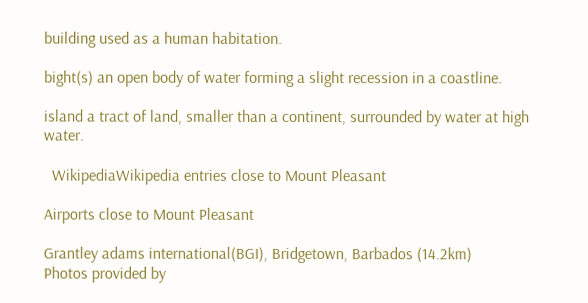building used as a human habitation.

bight(s) an open body of water forming a slight recession in a coastline.

island a tract of land, smaller than a continent, surrounded by water at high water.

  WikipediaWikipedia entries close to Mount Pleasant

Airports close to Mount Pleasant

Grantley adams international(BGI), Bridgetown, Barbados (14.2km)
Photos provided by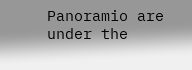Panoramio are under the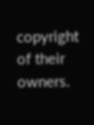copyright of their owners.